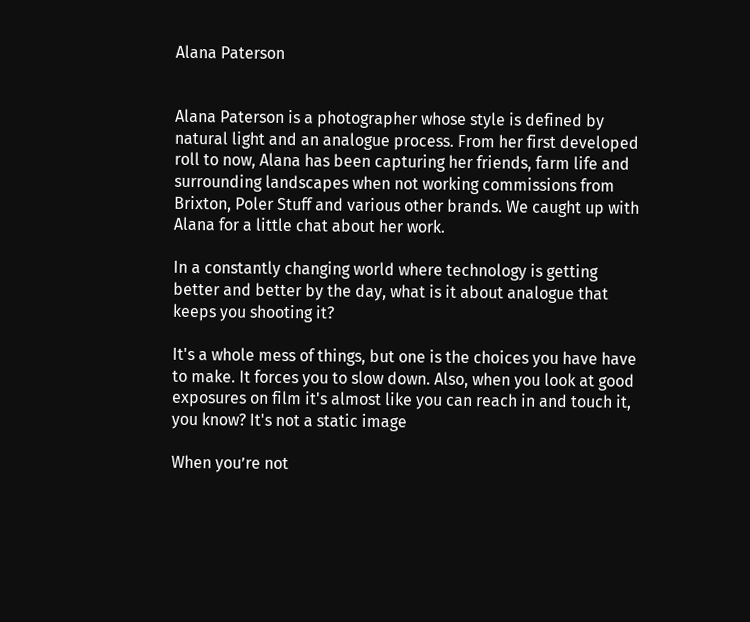Alana Paterson


Alana Paterson is a photographer whose style is defined by natural light and an analogue process. From her first developed roll to now, Alana has been capturing her friends, farm life and surrounding landscapes when not working commissions from Brixton, Poler Stuff and various other brands. We caught up with Alana for a little chat about her work.

In a constantly changing world where technology is getting better and better by the day, what is it about analogue that keeps you shooting it?

It's a whole mess of things, but one is the choices you have have to make. It forces you to slow down. Also, when you look at good exposures on film it's almost like you can reach in and touch it, you know? It's not a static image

When you’re not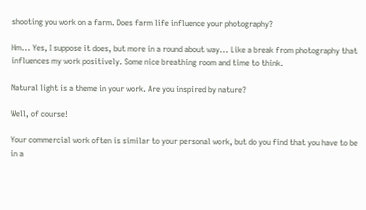shooting you work on a farm. Does farm life influence your photography?

Hm... Yes, I suppose it does, but more in a round about way... Like a break from photography that influences my work positively. Some nice breathing room and time to think.

Natural light is a theme in your work. Are you inspired by nature?

Well, of course!

Your commercial work often is similar to your personal work, but do you find that you have to be in a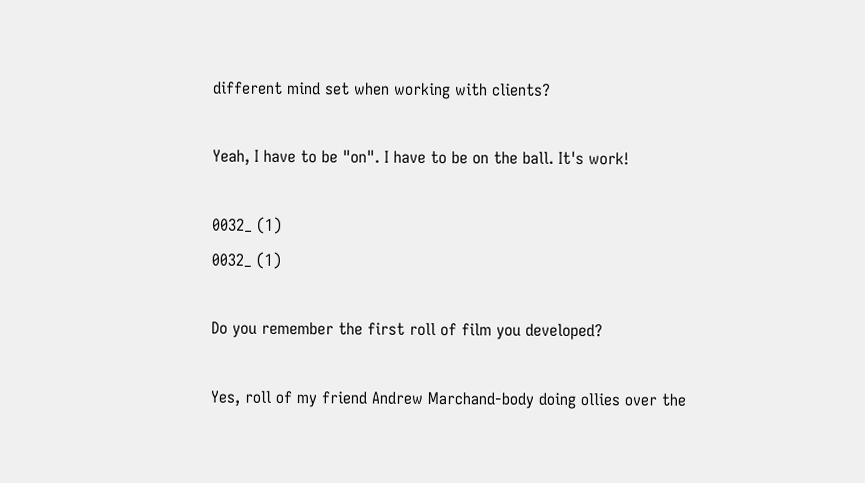different mind set when working with clients?

Yeah, I have to be "on". I have to be on the ball. It's work!

0032_ (1)
0032_ (1)

Do you remember the first roll of film you developed?

Yes, roll of my friend Andrew Marchand-body doing ollies over the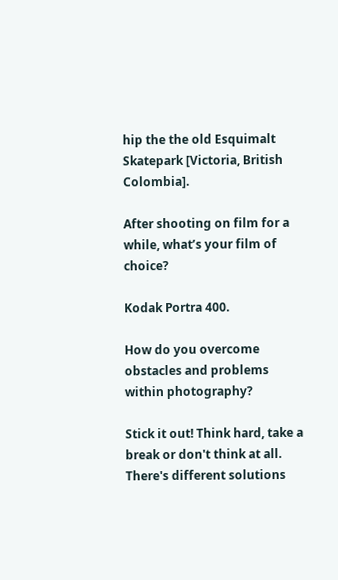hip the the old Esquimalt Skatepark [Victoria, British Colombia].

After shooting on film for a while, what’s your film of choice?

Kodak Portra 400.

How do you overcome obstacles and problems within photography?

Stick it out! Think hard, take a break or don't think at all. There's different solutions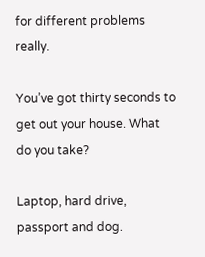for different problems really.

You’ve got thirty seconds to get out your house. What do you take?

Laptop, hard drive, passport and dog.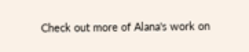Check out more of Alana's work on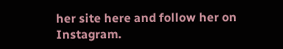her site here and follow her on Instagram.